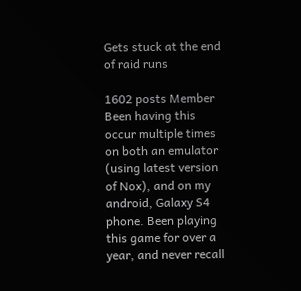Gets stuck at the end of raid runs

1602 posts Member
Been having this occur multiple times on both an emulator (using latest version of Nox), and on my android, Galaxy S4 phone. Been playing this game for over a year, and never recall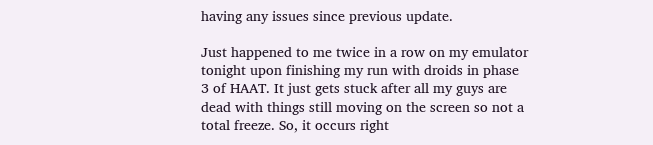having any issues since previous update.

Just happened to me twice in a row on my emulator tonight upon finishing my run with droids in phase 3 of HAAT. It just gets stuck after all my guys are dead with things still moving on the screen so not a total freeze. So, it occurs right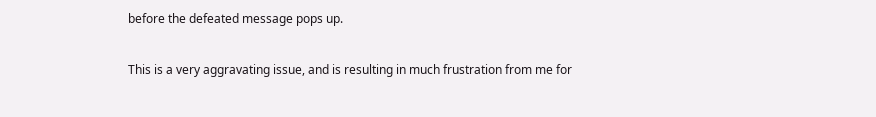before the defeated message pops up.

This is a very aggravating issue, and is resulting in much frustration from me for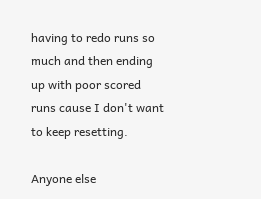having to redo runs so much and then ending up with poor scored runs cause I don't want to keep resetting.

Anyone else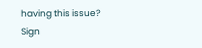having this issue?
Sign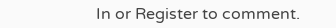In or Register to comment.